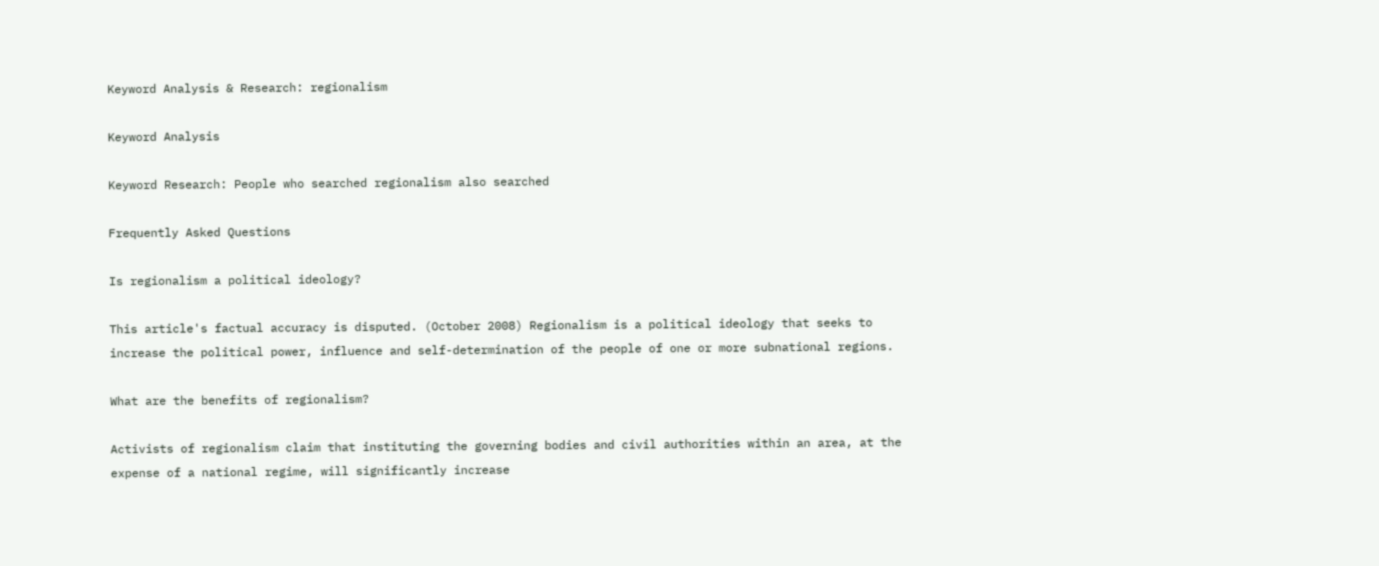Keyword Analysis & Research: regionalism

Keyword Analysis

Keyword Research: People who searched regionalism also searched

Frequently Asked Questions

Is regionalism a political ideology?

This article's factual accuracy is disputed. (October 2008) Regionalism is a political ideology that seeks to increase the political power, influence and self-determination of the people of one or more subnational regions.

What are the benefits of regionalism?

Activists of regionalism claim that instituting the governing bodies and civil authorities within an area, at the expense of a national regime, will significantly increase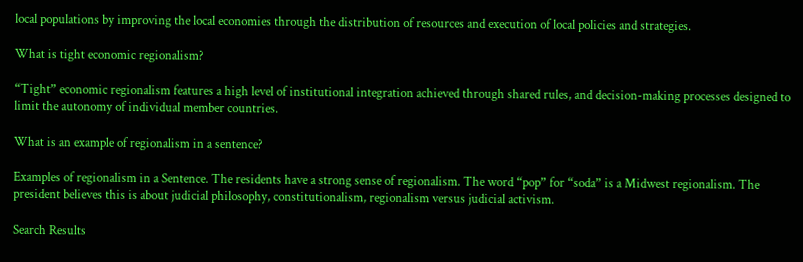local populations by improving the local economies through the distribution of resources and execution of local policies and strategies.

What is tight economic regionalism?

“Tight” economic regionalism features a high level of institutional integration achieved through shared rules, and decision-making processes designed to limit the autonomy of individual member countries.

What is an example of regionalism in a sentence?

Examples of regionalism in a Sentence. The residents have a strong sense of regionalism. The word “pop” for “soda” is a Midwest regionalism. The president believes this is about judicial philosophy, constitutionalism, regionalism versus judicial activism.

Search Results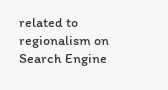related to regionalism on Search Engine